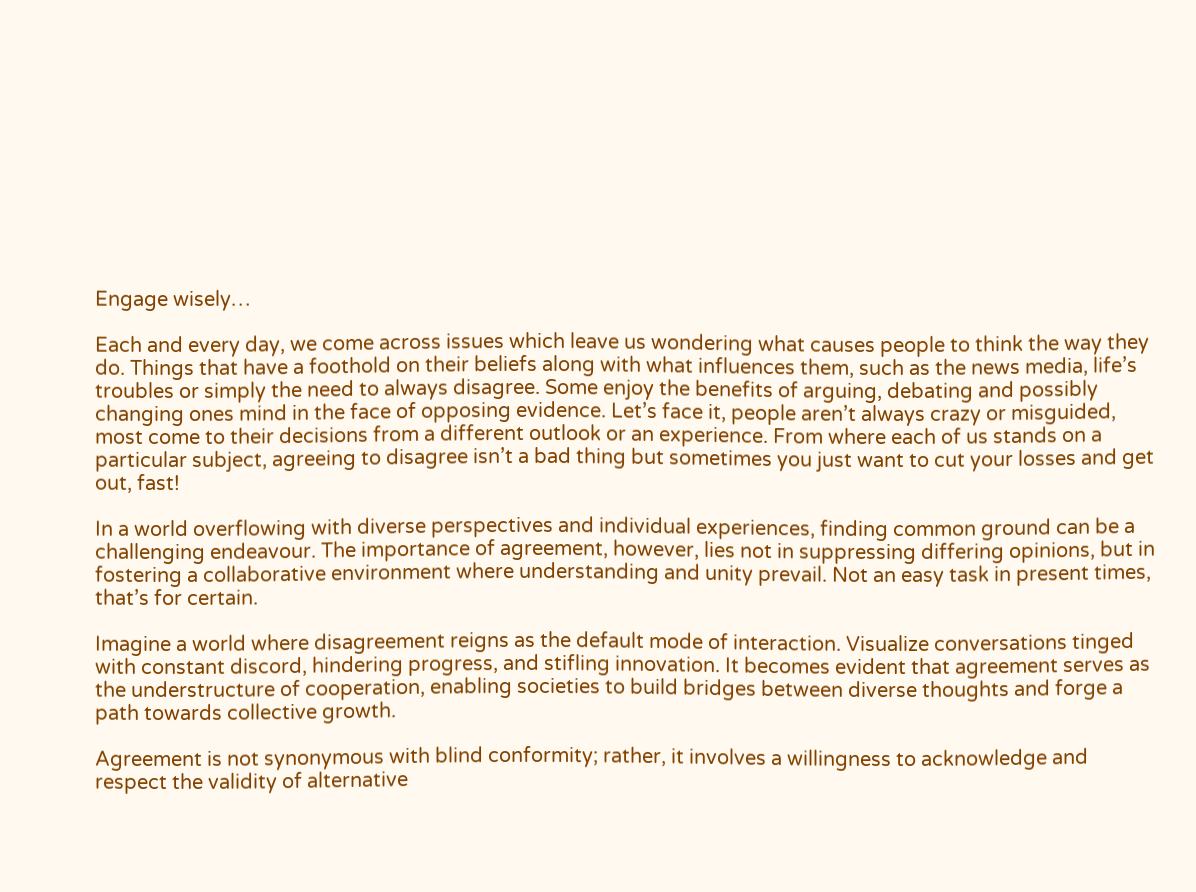Engage wisely…

Each and every day, we come across issues which leave us wondering what causes people to think the way they do. Things that have a foothold on their beliefs along with what influences them, such as the news media, life’s troubles or simply the need to always disagree. Some enjoy the benefits of arguing, debating and possibly changing ones mind in the face of opposing evidence. Let’s face it, people aren’t always crazy or misguided, most come to their decisions from a different outlook or an experience. From where each of us stands on a particular subject, agreeing to disagree isn’t a bad thing but sometimes you just want to cut your losses and get out, fast!

In a world overflowing with diverse perspectives and individual experiences, finding common ground can be a challenging endeavour. The importance of agreement, however, lies not in suppressing differing opinions, but in fostering a collaborative environment where understanding and unity prevail. Not an easy task in present times, that’s for certain.

Imagine a world where disagreement reigns as the default mode of interaction. Visualize conversations tinged with constant discord, hindering progress, and stifling innovation. It becomes evident that agreement serves as the understructure of cooperation, enabling societies to build bridges between diverse thoughts and forge a path towards collective growth.

Agreement is not synonymous with blind conformity; rather, it involves a willingness to acknowledge and respect the validity of alternative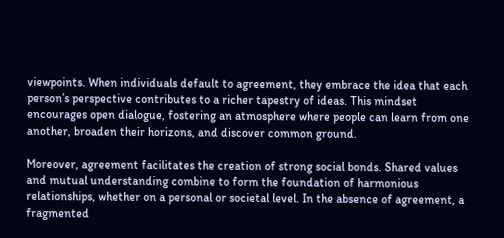viewpoints. When individuals default to agreement, they embrace the idea that each person’s perspective contributes to a richer tapestry of ideas. This mindset encourages open dialogue, fostering an atmosphere where people can learn from one another, broaden their horizons, and discover common ground.

Moreover, agreement facilitates the creation of strong social bonds. Shared values and mutual understanding combine to form the foundation of harmonious relationships, whether on a personal or societal level. In the absence of agreement, a fragmented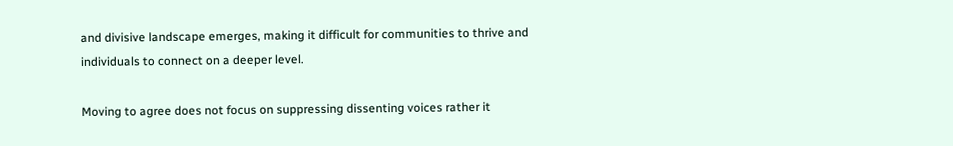and divisive landscape emerges, making it difficult for communities to thrive and individuals to connect on a deeper level.

Moving to agree does not focus on suppressing dissenting voices rather it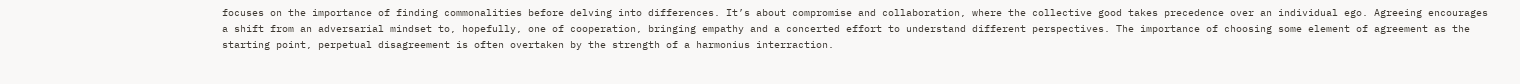focuses on the importance of finding commonalities before delving into differences. It’s about compromise and collaboration, where the collective good takes precedence over an individual ego. Agreeing encourages a shift from an adversarial mindset to, hopefully, one of cooperation, bringing empathy and a concerted effort to understand different perspectives. The importance of choosing some element of agreement as the starting point, perpetual disagreement is often overtaken by the strength of a harmonius interraction.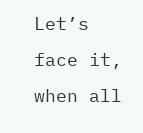Let’s face it, when all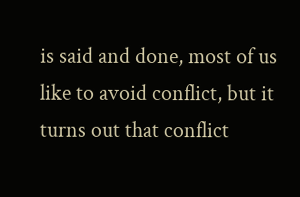is said and done, most of us like to avoid conflict, but it turns out that conflict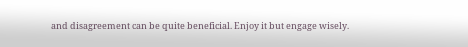and disagreement can be quite beneficial. Enjoy it but engage wisely.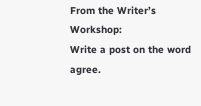From the Writer’s Workshop:
Write a post on the word agree.